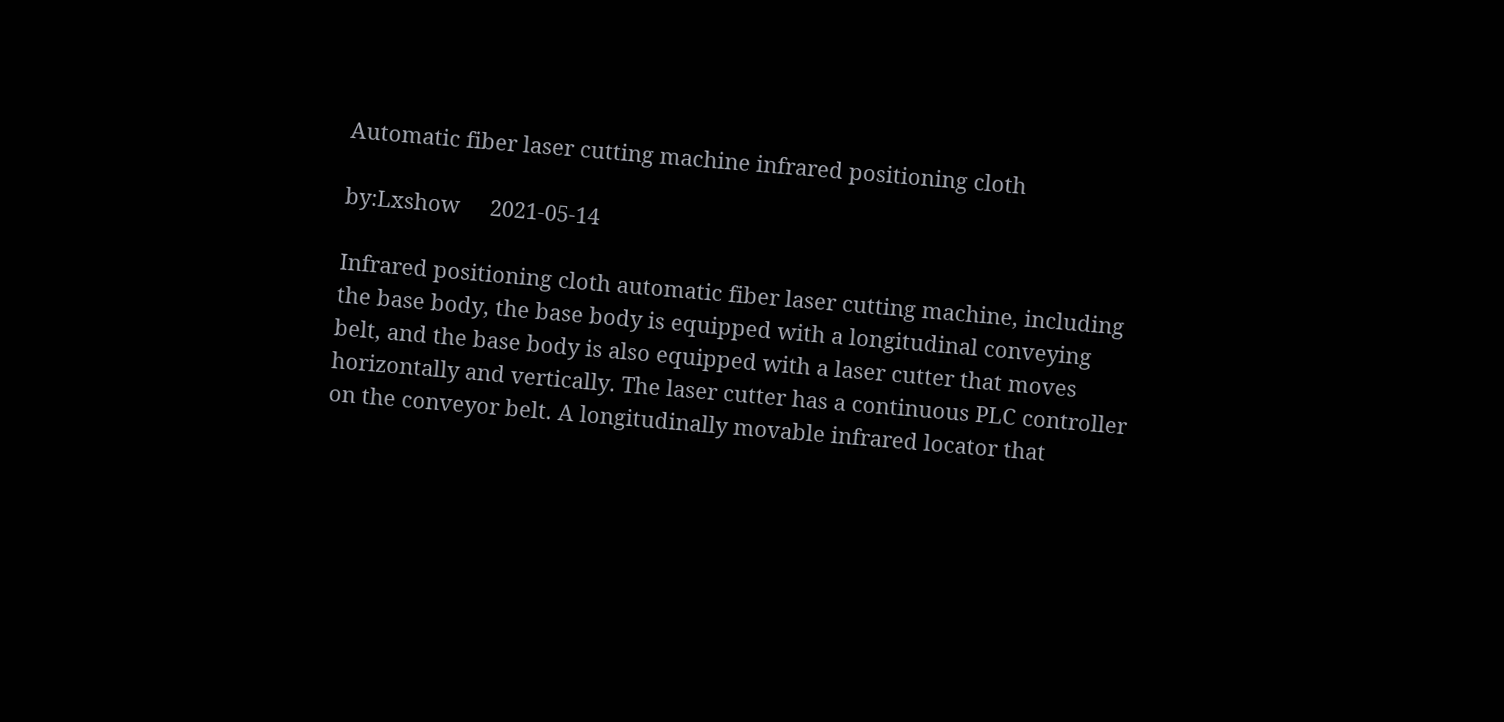Automatic fiber laser cutting machine infrared positioning cloth

by:Lxshow     2021-05-14

Infrared positioning cloth automatic fiber laser cutting machine, including the base body, the base body is equipped with a longitudinal conveying belt, and the base body is also equipped with a laser cutter that moves horizontally and vertically. The laser cutter has a continuous PLC controller on the conveyor belt. A longitudinally movable infrared locator that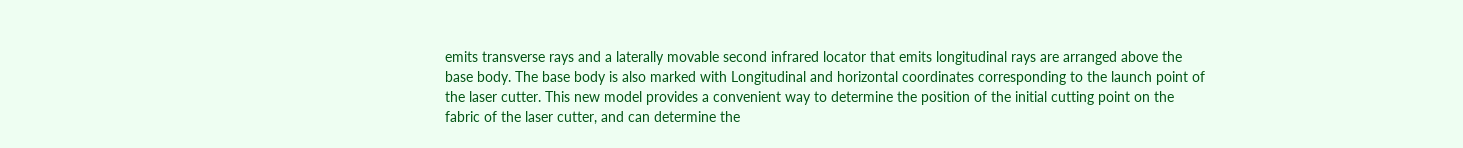emits transverse rays and a laterally movable second infrared locator that emits longitudinal rays are arranged above the base body. The base body is also marked with Longitudinal and horizontal coordinates corresponding to the launch point of the laser cutter. This new model provides a convenient way to determine the position of the initial cutting point on the fabric of the laser cutter, and can determine the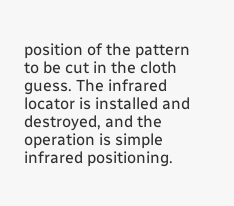position of the pattern to be cut in the cloth guess. The infrared locator is installed and destroyed, and the operation is simple infrared positioning.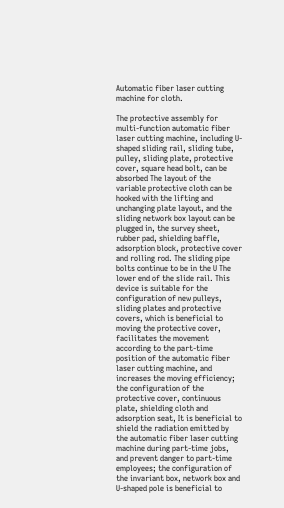Automatic fiber laser cutting machine for cloth.

The protective assembly for multi-function automatic fiber laser cutting machine, including U-shaped sliding rail, sliding tube, pulley, sliding plate, protective cover, square head bolt, can be absorbed The layout of the variable protective cloth can be hooked with the lifting and unchanging plate layout, and the sliding network box layout can be plugged in, the survey sheet, rubber pad, shielding baffle, adsorption block, protective cover and rolling rod. The sliding pipe bolts continue to be in the U The lower end of the slide rail. This device is suitable for the configuration of new pulleys, sliding plates and protective covers, which is beneficial to moving the protective cover, facilitates the movement according to the part-time position of the automatic fiber laser cutting machine, and increases the moving efficiency; the configuration of the protective cover, continuous plate, shielding cloth and adsorption seat, It is beneficial to shield the radiation emitted by the automatic fiber laser cutting machine during part-time jobs, and prevent danger to part-time employees; the configuration of the invariant box, network box and U-shaped pole is beneficial to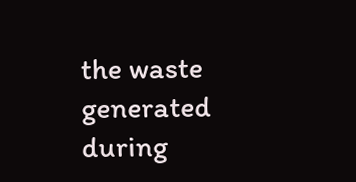the waste generated during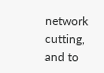network cutting, and to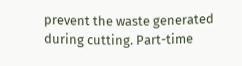prevent the waste generated during cutting. Part-time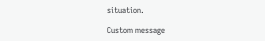situation.

Custom message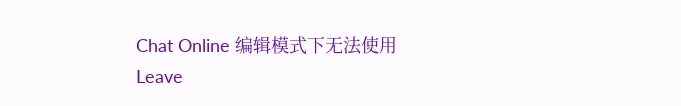Chat Online 编辑模式下无法使用
Leave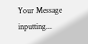Your Message inputting...